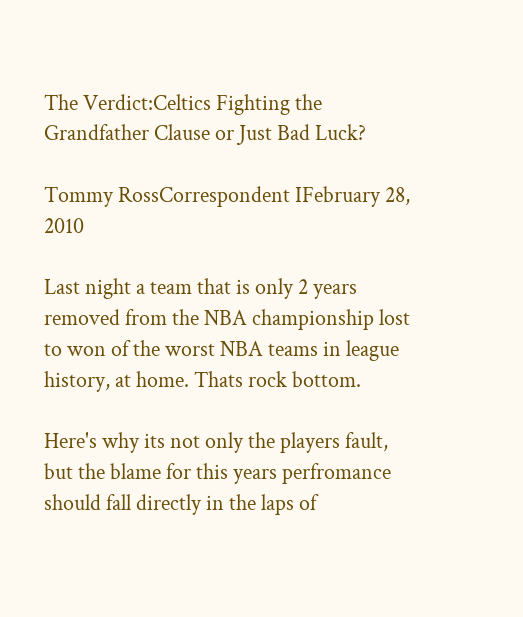The Verdict:Celtics Fighting the Grandfather Clause or Just Bad Luck?

Tommy RossCorrespondent IFebruary 28, 2010

Last night a team that is only 2 years removed from the NBA championship lost to won of the worst NBA teams in league history, at home. Thats rock bottom.

Here's why its not only the players fault, but the blame for this years perfromance should fall directly in the laps of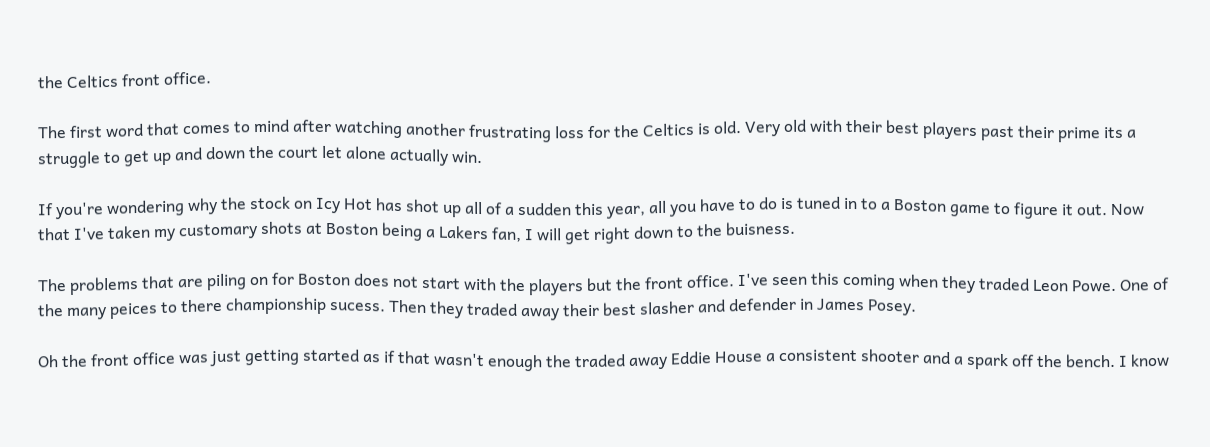the Celtics front office.

The first word that comes to mind after watching another frustrating loss for the Celtics is old. Very old with their best players past their prime its a struggle to get up and down the court let alone actually win.

If you're wondering why the stock on Icy Hot has shot up all of a sudden this year, all you have to do is tuned in to a Boston game to figure it out. Now that I've taken my customary shots at Boston being a Lakers fan, I will get right down to the buisness.

The problems that are piling on for Boston does not start with the players but the front office. I've seen this coming when they traded Leon Powe. One of the many peices to there championship sucess. Then they traded away their best slasher and defender in James Posey.

Oh the front office was just getting started as if that wasn't enough the traded away Eddie House a consistent shooter and a spark off the bench. I know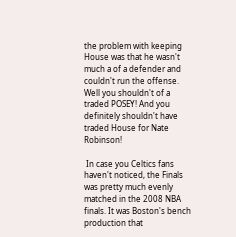the problem with keeping House was that he wasn't much a of a defender and couldn't run the offense. Well you shouldn't of a traded POSEY! And you definitely shouldn't have traded House for Nate Robinson!

 In case you Celtics fans haven't noticed, the Finals was pretty much evenly matched in the 2008 NBA finals. It was Boston's bench production that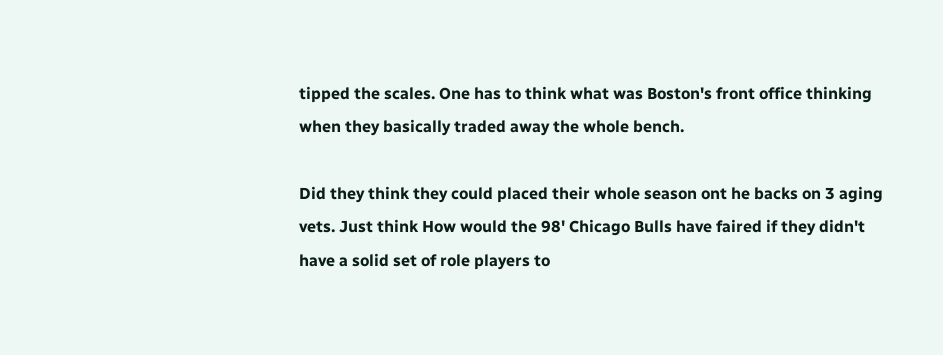tipped the scales. One has to think what was Boston's front office thinking when they basically traded away the whole bench.

Did they think they could placed their whole season ont he backs on 3 aging vets. Just think How would the 98' Chicago Bulls have faired if they didn't have a solid set of role players to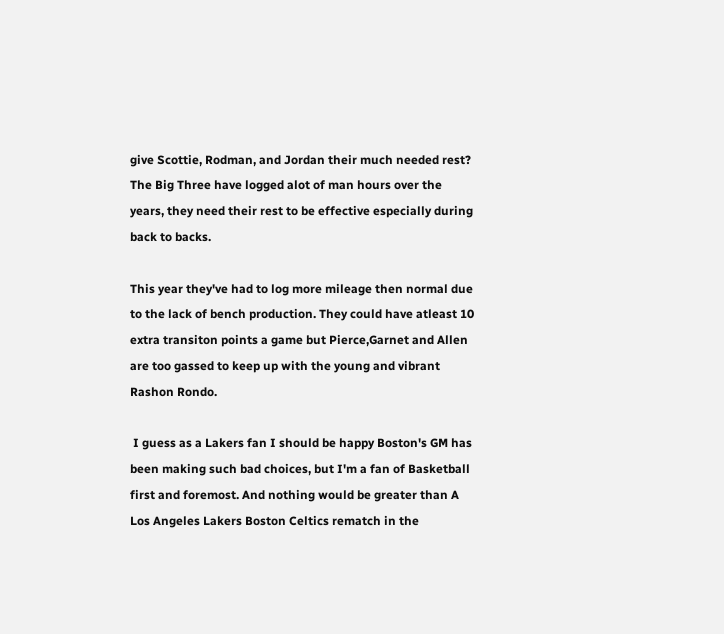give Scottie, Rodman, and Jordan their much needed rest? The Big Three have logged alot of man hours over the years, they need their rest to be effective especially during back to backs.

This year they've had to log more mileage then normal due to the lack of bench production. They could have atleast 10 extra transiton points a game but Pierce,Garnet and Allen are too gassed to keep up with the young and vibrant Rashon Rondo.

 I guess as a Lakers fan I should be happy Boston's GM has been making such bad choices, but I'm a fan of Basketball first and foremost. And nothing would be greater than A Los Angeles Lakers Boston Celtics rematch in the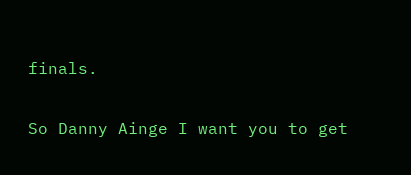finals.

So Danny Ainge I want you to get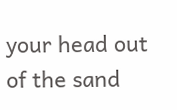your head out of the sand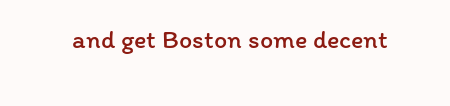and get Boston some decent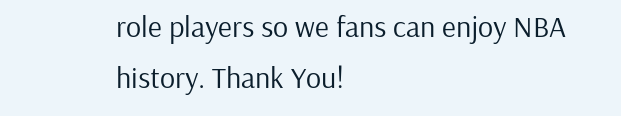role players so we fans can enjoy NBA history. Thank You!